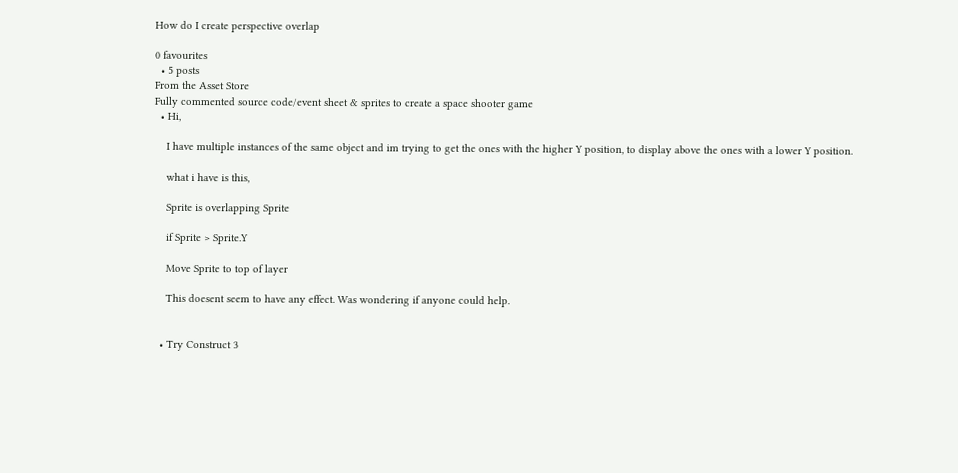How do I create perspective overlap

0 favourites
  • 5 posts
From the Asset Store
Fully commented source code/event sheet & sprites to create a space shooter game
  • Hi,

    I have multiple instances of the same object and im trying to get the ones with the higher Y position, to display above the ones with a lower Y position.

    what i have is this,

    Sprite is overlapping Sprite

    if Sprite > Sprite.Y

    Move Sprite to top of layer

    This doesent seem to have any effect. Was wondering if anyone could help.


  • Try Construct 3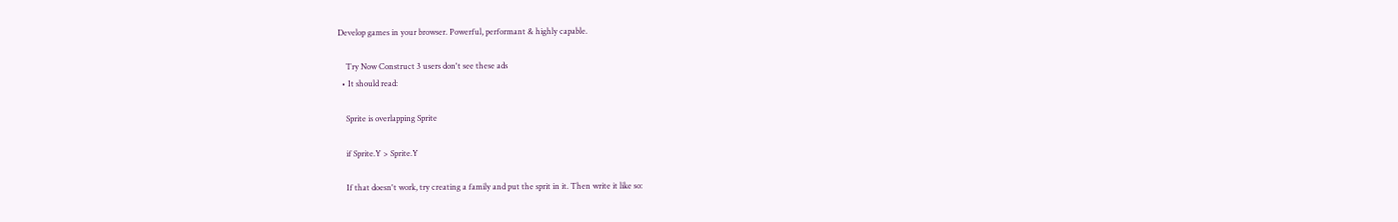Develop games in your browser. Powerful, performant & highly capable.

    Try Now Construct 3 users don't see these ads
  • It should read:

    Sprite is overlapping Sprite

    if Sprite.Y > Sprite.Y

    If that doesn't work, try creating a family and put the sprit in it. Then write it like so: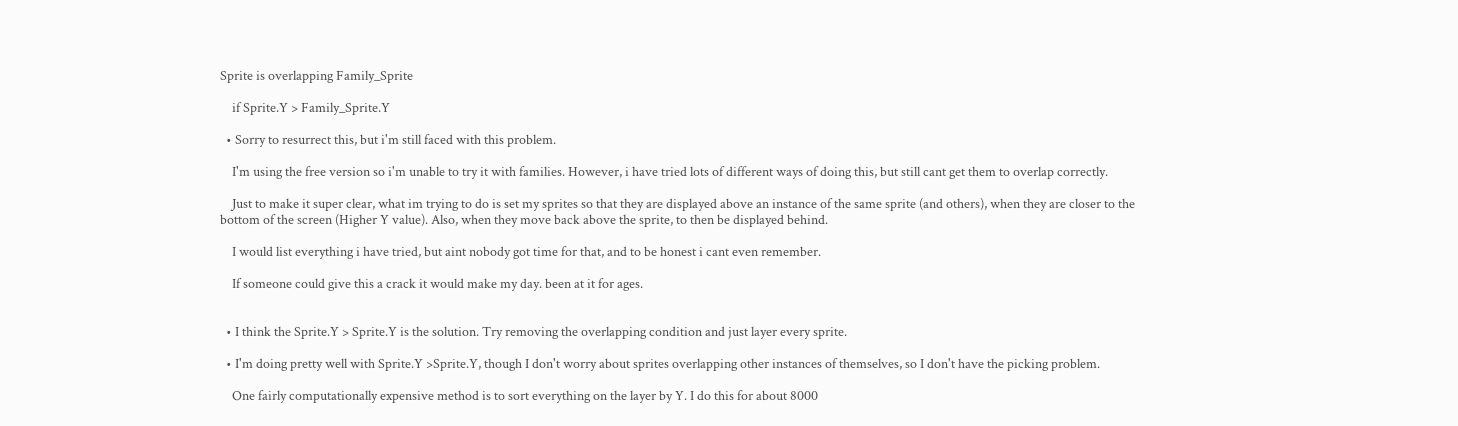Sprite is overlapping Family_Sprite

    if Sprite.Y > Family_Sprite.Y

  • Sorry to resurrect this, but i'm still faced with this problem.

    I'm using the free version so i'm unable to try it with families. However, i have tried lots of different ways of doing this, but still cant get them to overlap correctly.

    Just to make it super clear, what im trying to do is set my sprites so that they are displayed above an instance of the same sprite (and others), when they are closer to the bottom of the screen (Higher Y value). Also, when they move back above the sprite, to then be displayed behind.

    I would list everything i have tried, but aint nobody got time for that, and to be honest i cant even remember.

    If someone could give this a crack it would make my day. been at it for ages.


  • I think the Sprite.Y > Sprite.Y is the solution. Try removing the overlapping condition and just layer every sprite.

  • I'm doing pretty well with Sprite.Y >Sprite.Y, though I don't worry about sprites overlapping other instances of themselves, so I don't have the picking problem.

    One fairly computationally expensive method is to sort everything on the layer by Y. I do this for about 8000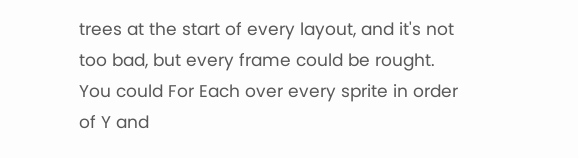trees at the start of every layout, and it's not too bad, but every frame could be rought. You could For Each over every sprite in order of Y and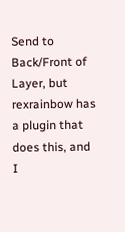Send to Back/Front of Layer, but rexrainbow has a plugin that does this, and I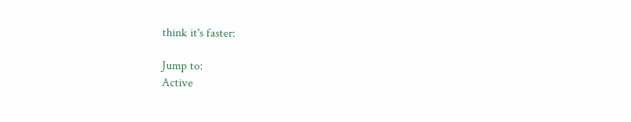think it's faster:

Jump to:
Active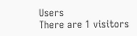Users
There are 1 visitors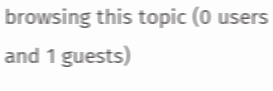browsing this topic (0 users and 1 guests)